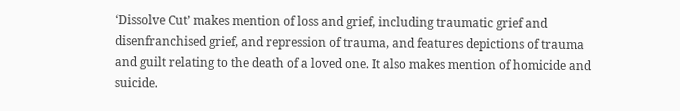‘Dissolve Cut’ makes mention of loss and grief, including traumatic grief and disenfranchised grief, and repression of trauma, and features depictions of trauma and guilt relating to the death of a loved one. It also makes mention of homicide and suicide.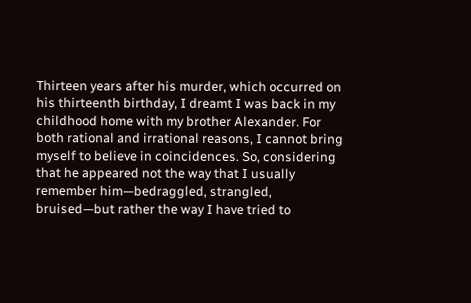Thirteen years after his murder, which occurred on his thirteenth birthday, I dreamt I was back in my childhood home with my brother Alexander. For both rational and irrational reasons, I cannot bring myself to believe in coincidences. So, considering that he appeared not the way that I usually remember him—bedraggled, strangled, bruised—but rather the way I have tried to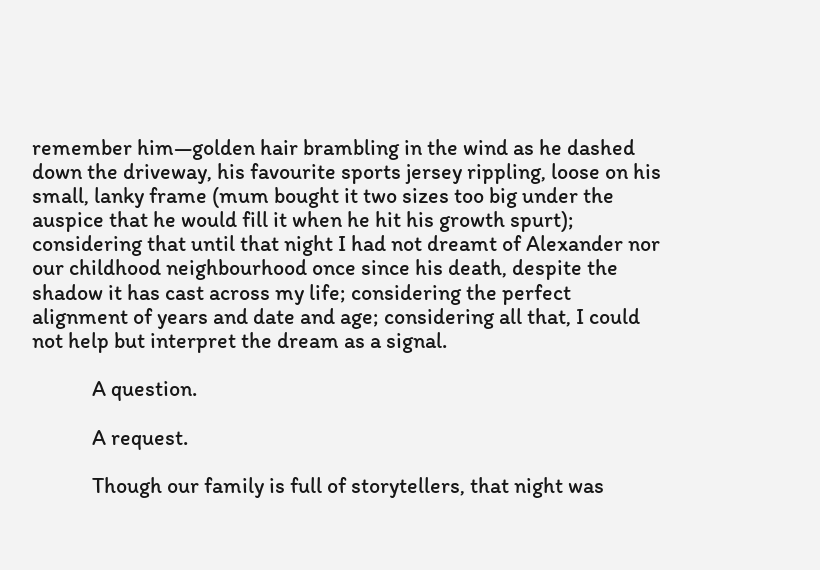remember him—golden hair brambling in the wind as he dashed down the driveway, his favourite sports jersey rippling, loose on his small, lanky frame (mum bought it two sizes too big under the auspice that he would fill it when he hit his growth spurt); considering that until that night I had not dreamt of Alexander nor our childhood neighbourhood once since his death, despite the shadow it has cast across my life; considering the perfect alignment of years and date and age; considering all that, I could not help but interpret the dream as a signal.

            A question.

            A request.

            Though our family is full of storytellers, that night was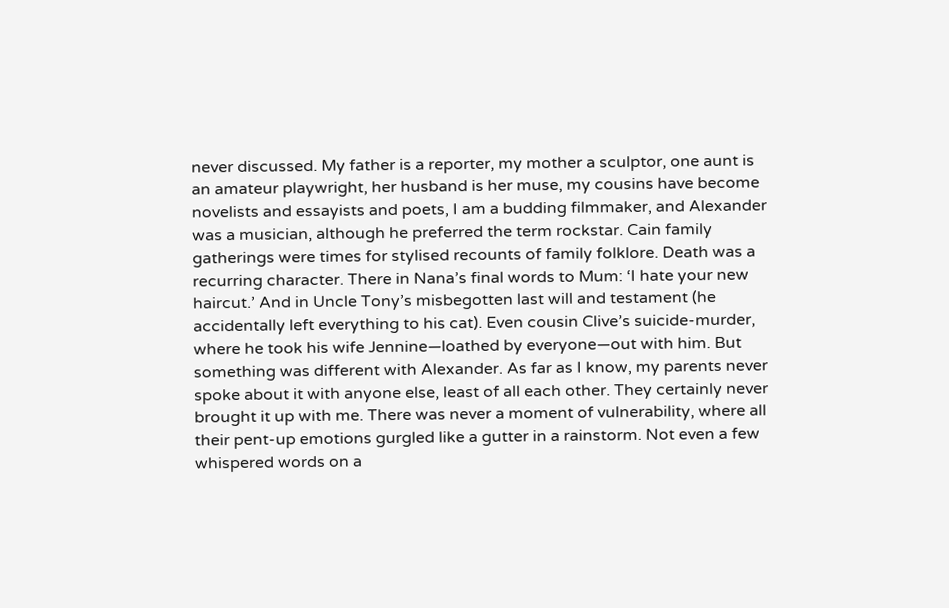never discussed. My father is a reporter, my mother a sculptor, one aunt is an amateur playwright, her husband is her muse, my cousins have become novelists and essayists and poets, I am a budding filmmaker, and Alexander was a musician, although he preferred the term rockstar. Cain family gatherings were times for stylised recounts of family folklore. Death was a recurring character. There in Nana’s final words to Mum: ‘I hate your new haircut.’ And in Uncle Tony’s misbegotten last will and testament (he accidentally left everything to his cat). Even cousin Clive’s suicide-murder, where he took his wife Jennine—loathed by everyone—out with him. But something was different with Alexander. As far as I know, my parents never spoke about it with anyone else, least of all each other. They certainly never brought it up with me. There was never a moment of vulnerability, where all their pent-up emotions gurgled like a gutter in a rainstorm. Not even a few whispered words on a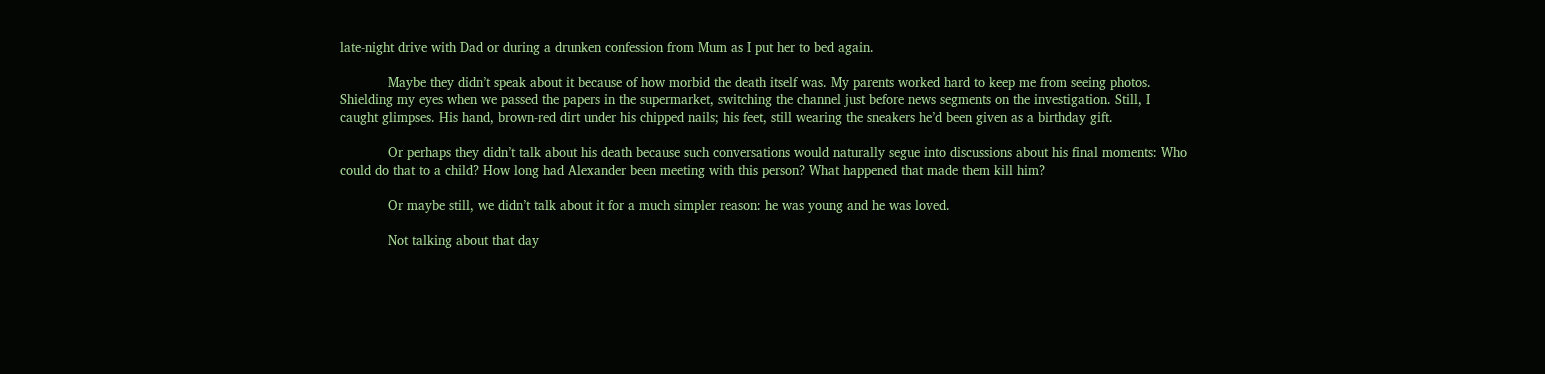late-night drive with Dad or during a drunken confession from Mum as I put her to bed again.

            Maybe they didn’t speak about it because of how morbid the death itself was. My parents worked hard to keep me from seeing photos. Shielding my eyes when we passed the papers in the supermarket, switching the channel just before news segments on the investigation. Still, I caught glimpses. His hand, brown-red dirt under his chipped nails; his feet, still wearing the sneakers he’d been given as a birthday gift.

            Or perhaps they didn’t talk about his death because such conversations would naturally segue into discussions about his final moments: Who could do that to a child? How long had Alexander been meeting with this person? What happened that made them kill him?

            Or maybe still, we didn’t talk about it for a much simpler reason: he was young and he was loved.

            Not talking about that day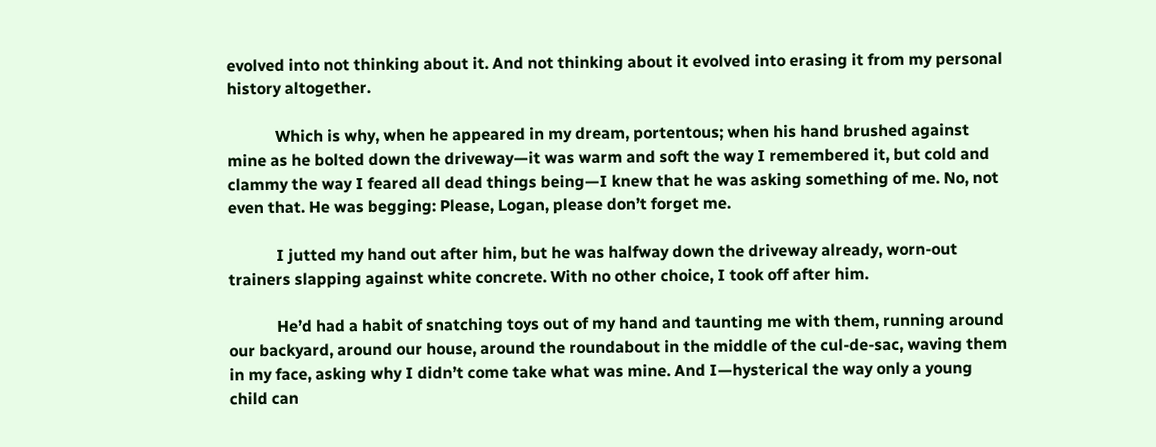evolved into not thinking about it. And not thinking about it evolved into erasing it from my personal history altogether.

            Which is why, when he appeared in my dream, portentous; when his hand brushed against mine as he bolted down the driveway—it was warm and soft the way I remembered it, but cold and clammy the way I feared all dead things being—I knew that he was asking something of me. No, not even that. He was begging: Please, Logan, please don’t forget me.

            I jutted my hand out after him, but he was halfway down the driveway already, worn-out trainers slapping against white concrete. With no other choice, I took off after him.

            He’d had a habit of snatching toys out of my hand and taunting me with them, running around our backyard, around our house, around the roundabout in the middle of the cul-de-sac, waving them in my face, asking why I didn’t come take what was mine. And I—hysterical the way only a young child can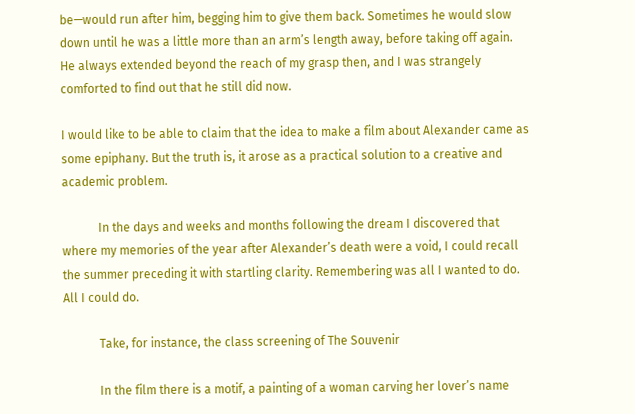be—would run after him, begging him to give them back. Sometimes he would slow down until he was a little more than an arm’s length away, before taking off again. He always extended beyond the reach of my grasp then, and I was strangely comforted to find out that he still did now.

I would like to be able to claim that the idea to make a film about Alexander came as some epiphany. But the truth is, it arose as a practical solution to a creative and academic problem.

            In the days and weeks and months following the dream I discovered that where my memories of the year after Alexander’s death were a void, I could recall the summer preceding it with startling clarity. Remembering was all I wanted to do. All I could do.

            Take, for instance, the class screening of The Souvenir

            In the film there is a motif, a painting of a woman carving her lover’s name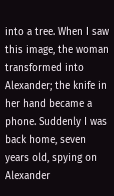into a tree. When I saw this image, the woman transformed into Alexander; the knife in her hand became a phone. Suddenly I was back home, seven years old, spying on Alexander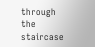through the staircase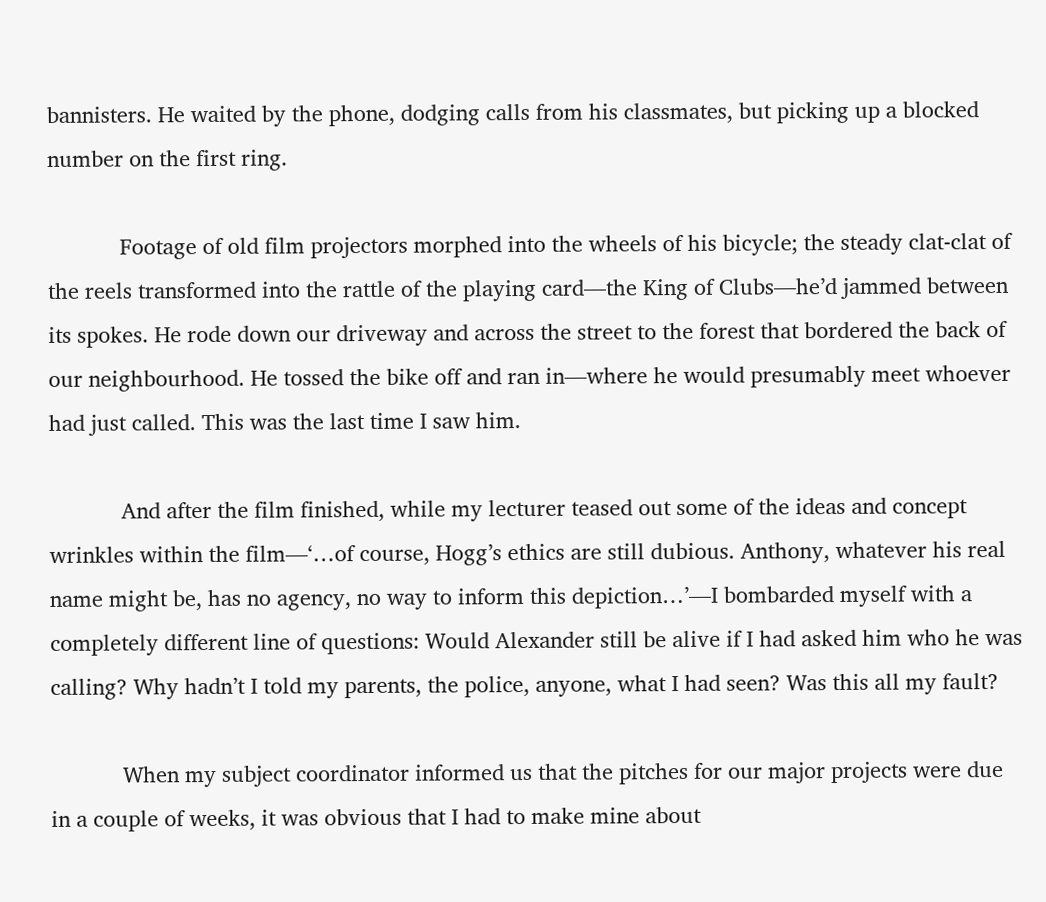bannisters. He waited by the phone, dodging calls from his classmates, but picking up a blocked number on the first ring.

            Footage of old film projectors morphed into the wheels of his bicycle; the steady clat-clat of the reels transformed into the rattle of the playing card—the King of Clubs—he’d jammed between its spokes. He rode down our driveway and across the street to the forest that bordered the back of our neighbourhood. He tossed the bike off and ran in—where he would presumably meet whoever had just called. This was the last time I saw him.

            And after the film finished, while my lecturer teased out some of the ideas and concept wrinkles within the film—‘…of course, Hogg’s ethics are still dubious. Anthony, whatever his real name might be, has no agency, no way to inform this depiction…’—I bombarded myself with a completely different line of questions: Would Alexander still be alive if I had asked him who he was calling? Why hadn’t I told my parents, the police, anyone, what I had seen? Was this all my fault?

            When my subject coordinator informed us that the pitches for our major projects were due in a couple of weeks, it was obvious that I had to make mine about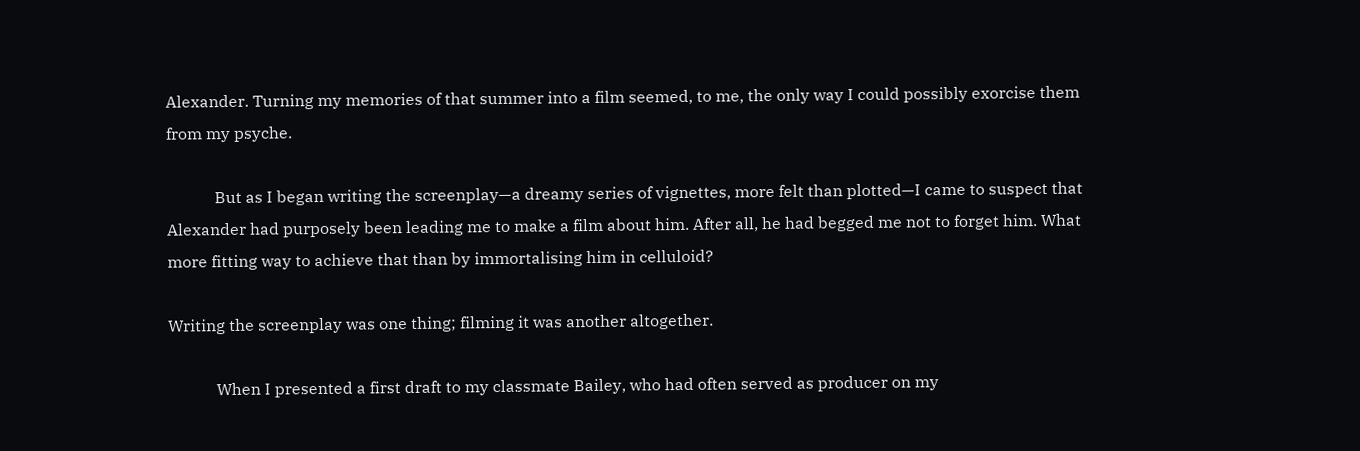Alexander. Turning my memories of that summer into a film seemed, to me, the only way I could possibly exorcise them from my psyche.

            But as I began writing the screenplay—a dreamy series of vignettes, more felt than plotted—I came to suspect that Alexander had purposely been leading me to make a film about him. After all, he had begged me not to forget him. What more fitting way to achieve that than by immortalising him in celluloid?

Writing the screenplay was one thing; filming it was another altogether.

            When I presented a first draft to my classmate Bailey, who had often served as producer on my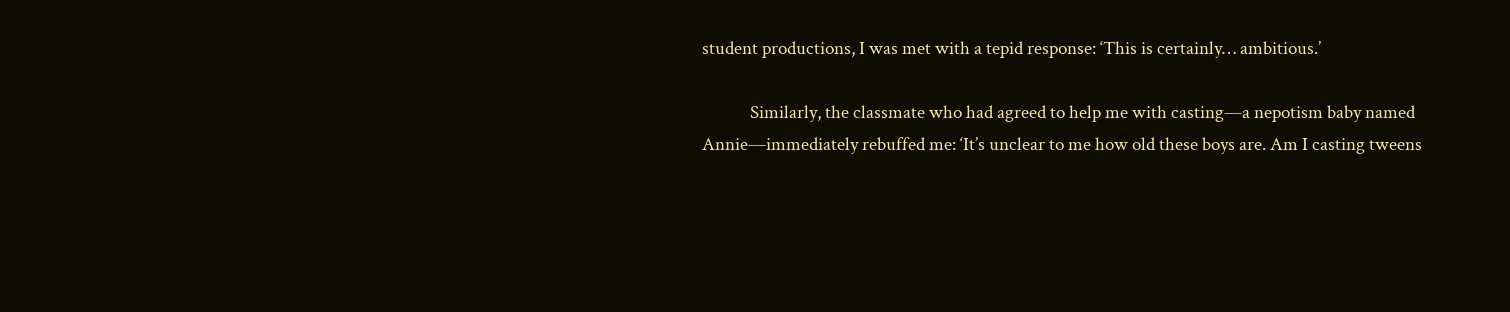student productions, I was met with a tepid response: ‘This is certainly… ambitious.’

            Similarly, the classmate who had agreed to help me with casting—a nepotism baby named Annie—immediately rebuffed me: ‘It’s unclear to me how old these boys are. Am I casting tweens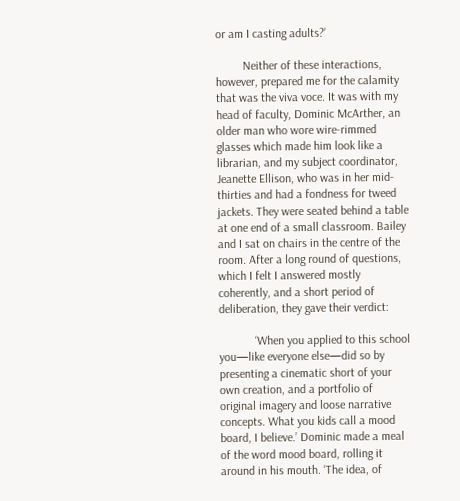or am I casting adults?’

         Neither of these interactions, however, prepared me for the calamity that was the viva voce. It was with my head of faculty, Dominic McArther, an older man who wore wire-rimmed glasses which made him look like a librarian, and my subject coordinator, Jeanette Ellison, who was in her mid-thirties and had a fondness for tweed jackets. They were seated behind a table at one end of a small classroom. Bailey and I sat on chairs in the centre of the room. After a long round of questions, which I felt I answered mostly coherently, and a short period of deliberation, they gave their verdict:

            ‘When you applied to this school you—like everyone else—did so by presenting a cinematic short of your own creation, and a portfolio of original imagery and loose narrative concepts. What you kids call a mood board, I believe.’ Dominic made a meal of the word mood board, rolling it around in his mouth. ‘The idea, of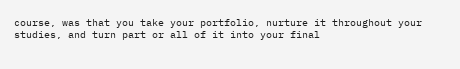course, was that you take your portfolio, nurture it throughout your studies, and turn part or all of it into your final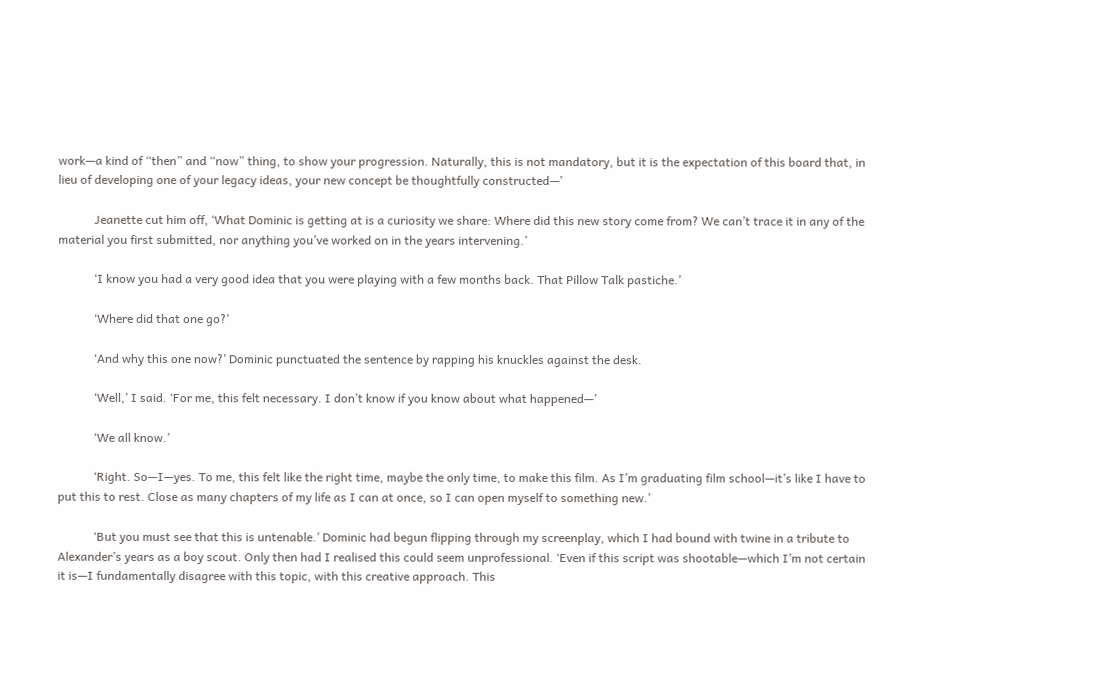work—a kind of “then” and “now” thing, to show your progression. Naturally, this is not mandatory, but it is the expectation of this board that, in lieu of developing one of your legacy ideas, your new concept be thoughtfully constructed—’

            Jeanette cut him off, ‘What Dominic is getting at is a curiosity we share: Where did this new story come from? We can’t trace it in any of the material you first submitted, nor anything you’ve worked on in the years intervening.’

            ‘I know you had a very good idea that you were playing with a few months back. That Pillow Talk pastiche.’

            ‘Where did that one go?’

            ‘And why this one now?’ Dominic punctuated the sentence by rapping his knuckles against the desk.

            ‘Well,’ I said. ‘For me, this felt necessary. I don’t know if you know about what happened—’

            ‘We all know.’

            ‘Right. So—I—yes. To me, this felt like the right time, maybe the only time, to make this film. As I’m graduating film school—it’s like I have to put this to rest. Close as many chapters of my life as I can at once, so I can open myself to something new.’

            ‘But you must see that this is untenable.’ Dominic had begun flipping through my screenplay, which I had bound with twine in a tribute to Alexander’s years as a boy scout. Only then had I realised this could seem unprofessional. ‘Even if this script was shootable—which I’m not certain it is—I fundamentally disagree with this topic, with this creative approach. This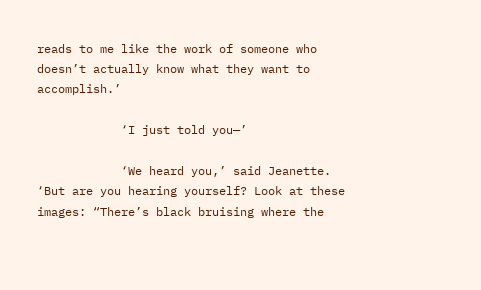reads to me like the work of someone who doesn’t actually know what they want to accomplish.’

            ‘I just told you—’

            ‘We heard you,’ said Jeanette. ‘But are you hearing yourself? Look at these images: “There’s black bruising where the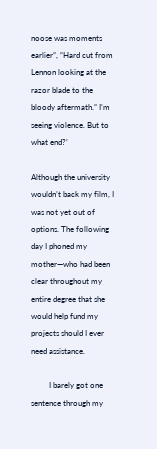noose was moments earlier”, “Hard cut from Lennon looking at the razor blade to the bloody aftermath.” I’m seeing violence. But to what end?’

Although the university wouldn’t back my film, I was not yet out of options. The following day I phoned my mother—who had been clear throughout my entire degree that she would help fund my projects should I ever need assistance.

         I barely got one sentence through my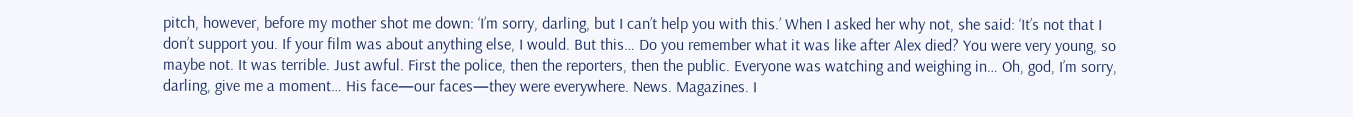pitch, however, before my mother shot me down: ‘I’m sorry, darling, but I can’t help you with this.’ When I asked her why not, she said: ‘It’s not that I don’t support you. If your film was about anything else, I would. But this… Do you remember what it was like after Alex died? You were very young, so maybe not. It was terrible. Just awful. First the police, then the reporters, then the public. Everyone was watching and weighing in… Oh, god, I’m sorry, darling, give me a moment… His face—our faces—they were everywhere. News. Magazines. I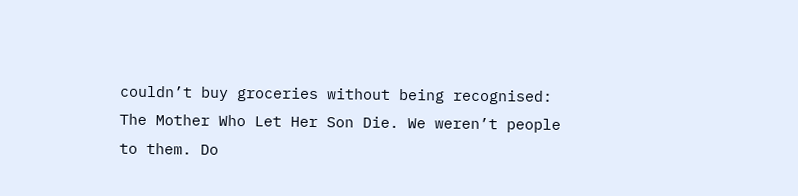couldn’t buy groceries without being recognised: The Mother Who Let Her Son Die. We weren’t people to them. Do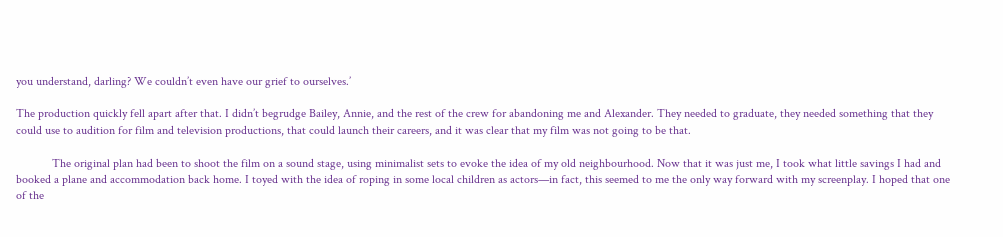you understand, darling? We couldn’t even have our grief to ourselves.’

The production quickly fell apart after that. I didn’t begrudge Bailey, Annie, and the rest of the crew for abandoning me and Alexander. They needed to graduate, they needed something that they could use to audition for film and television productions, that could launch their careers, and it was clear that my film was not going to be that.

            The original plan had been to shoot the film on a sound stage, using minimalist sets to evoke the idea of my old neighbourhood. Now that it was just me, I took what little savings I had and booked a plane and accommodation back home. I toyed with the idea of roping in some local children as actors—in fact, this seemed to me the only way forward with my screenplay. I hoped that one of the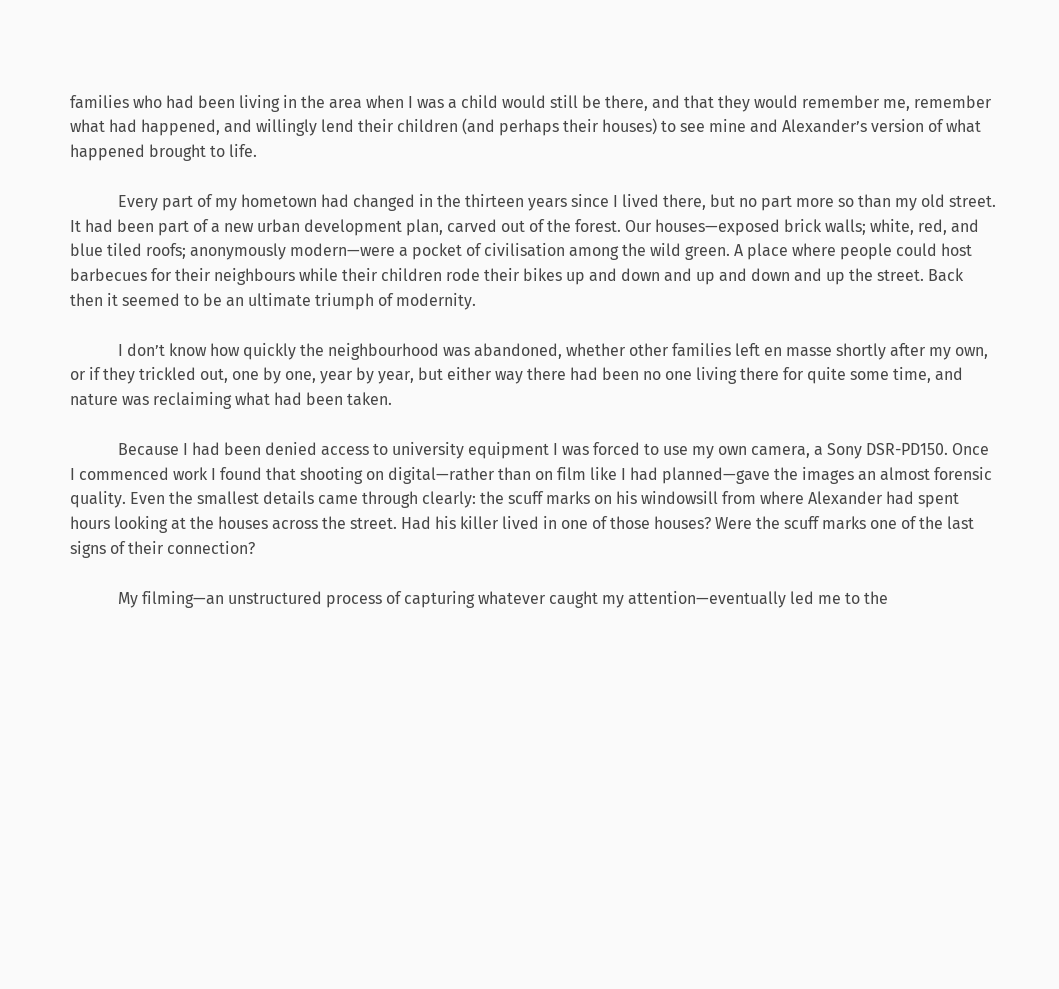families who had been living in the area when I was a child would still be there, and that they would remember me, remember what had happened, and willingly lend their children (and perhaps their houses) to see mine and Alexander’s version of what happened brought to life.

            Every part of my hometown had changed in the thirteen years since I lived there, but no part more so than my old street. It had been part of a new urban development plan, carved out of the forest. Our houses—exposed brick walls; white, red, and blue tiled roofs; anonymously modern—were a pocket of civilisation among the wild green. A place where people could host barbecues for their neighbours while their children rode their bikes up and down and up and down and up the street. Back then it seemed to be an ultimate triumph of modernity.

            I don’t know how quickly the neighbourhood was abandoned, whether other families left en masse shortly after my own, or if they trickled out, one by one, year by year, but either way there had been no one living there for quite some time, and nature was reclaiming what had been taken.

            Because I had been denied access to university equipment I was forced to use my own camera, a Sony DSR-PD150. Once I commenced work I found that shooting on digital—rather than on film like I had planned—gave the images an almost forensic quality. Even the smallest details came through clearly: the scuff marks on his windowsill from where Alexander had spent hours looking at the houses across the street. Had his killer lived in one of those houses? Were the scuff marks one of the last signs of their connection?

            My filming—an unstructured process of capturing whatever caught my attention—eventually led me to the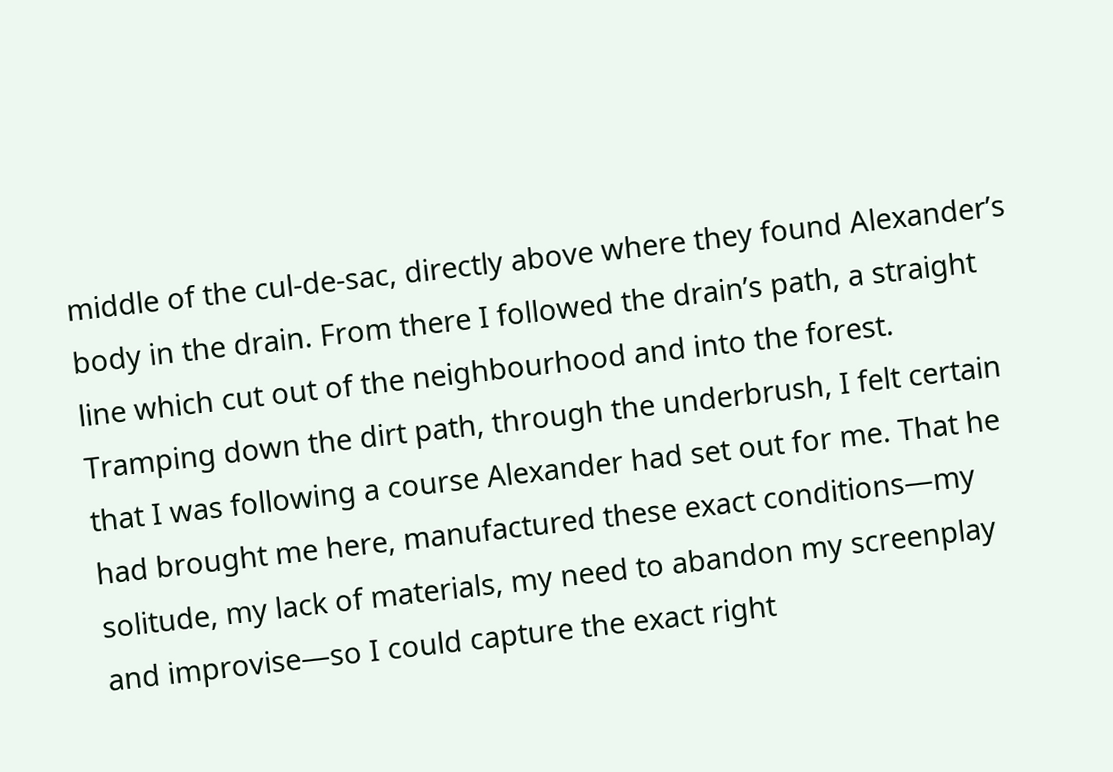middle of the cul-de-sac, directly above where they found Alexander’s body in the drain. From there I followed the drain’s path, a straight line which cut out of the neighbourhood and into the forest. Tramping down the dirt path, through the underbrush, I felt certain that I was following a course Alexander had set out for me. That he had brought me here, manufactured these exact conditions—my solitude, my lack of materials, my need to abandon my screenplay and improvise—so I could capture the exact right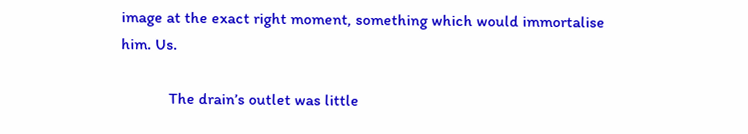image at the exact right moment, something which would immortalise him. Us.

            The drain’s outlet was little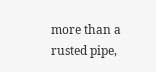more than a rusted pipe,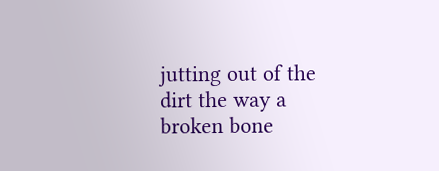jutting out of the dirt the way a broken bone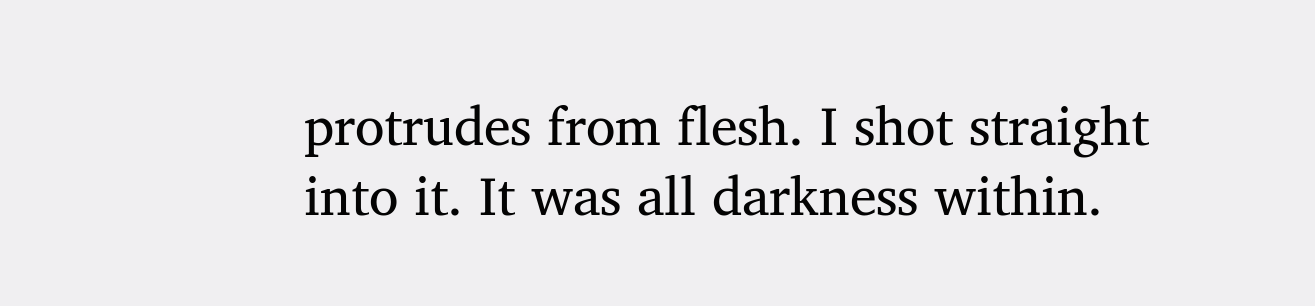protrudes from flesh. I shot straight into it. It was all darkness within.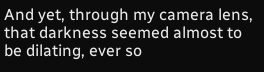And yet, through my camera lens, that darkness seemed almost to be dilating, ever so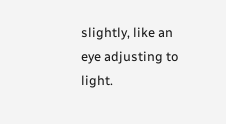slightly, like an eye adjusting to light.